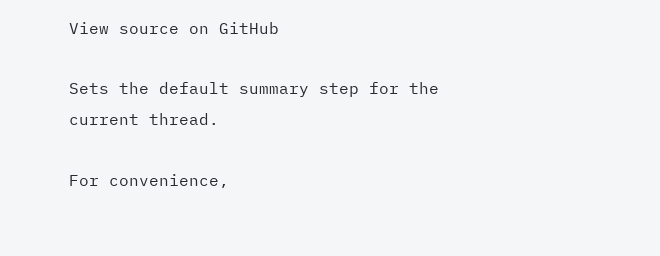View source on GitHub

Sets the default summary step for the current thread.

For convenience,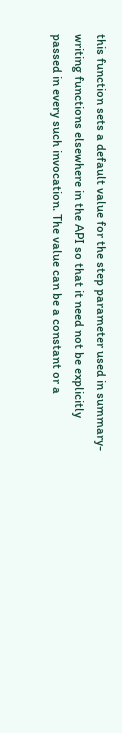this function sets a default value for the step parameter used in summary-writing functions elsewhere in the API so that it need not be explicitly passed in every such invocation. The value can be a constant or a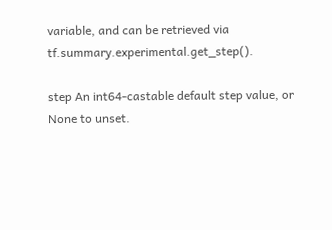variable, and can be retrieved via tf.summary.experimental.get_step().

step An int64-castable default step value, or None to unset.